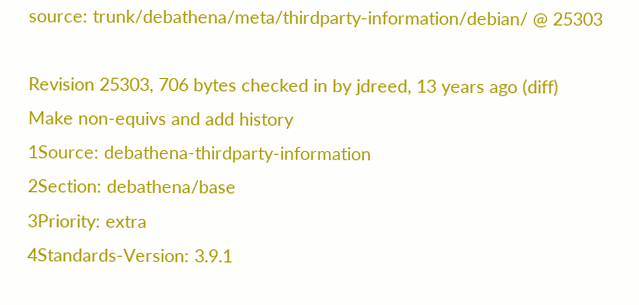source: trunk/debathena/meta/thirdparty-information/debian/ @ 25303

Revision 25303, 706 bytes checked in by jdreed, 13 years ago (diff)
Make non-equivs and add history
1Source: debathena-thirdparty-information
2Section: debathena/base
3Priority: extra
4Standards-Version: 3.9.1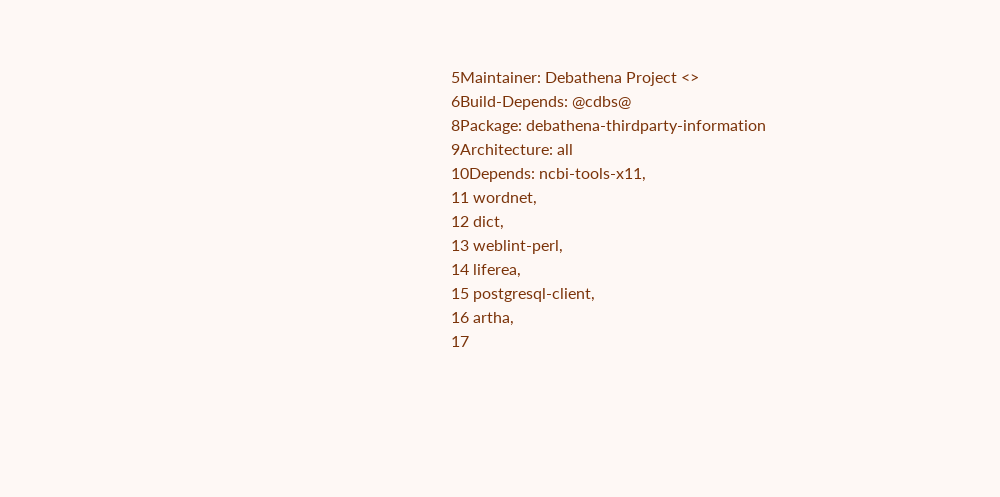5Maintainer: Debathena Project <>
6Build-Depends: @cdbs@
8Package: debathena-thirdparty-information
9Architecture: all
10Depends: ncbi-tools-x11,
11 wordnet,
12 dict,
13 weblint-perl,
14 liferea,
15 postgresql-client,
16 artha,
17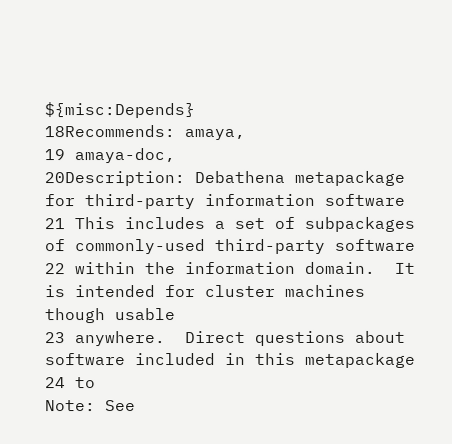${misc:Depends}
18Recommends: amaya,
19 amaya-doc,
20Description: Debathena metapackage for third-party information software
21 This includes a set of subpackages of commonly-used third-party software
22 within the information domain.  It is intended for cluster machines though usable
23 anywhere.  Direct questions about software included in this metapackage
24 to
Note: See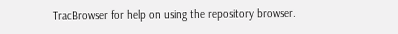TracBrowser for help on using the repository browser.